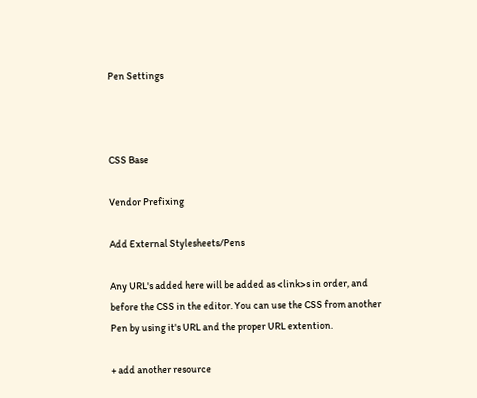Pen Settings



CSS Base

Vendor Prefixing

Add External Stylesheets/Pens

Any URL's added here will be added as <link>s in order, and before the CSS in the editor. You can use the CSS from another Pen by using it's URL and the proper URL extention.

+ add another resource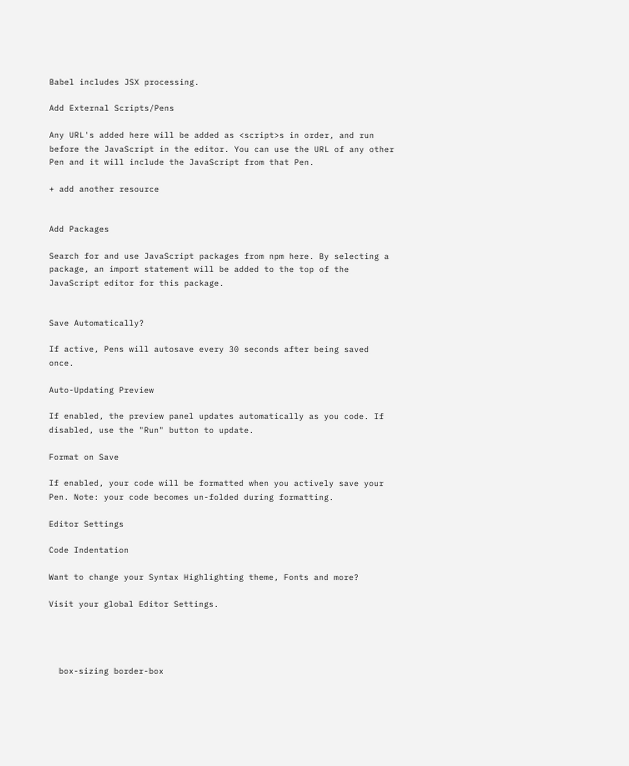Babel includes JSX processing.

Add External Scripts/Pens

Any URL's added here will be added as <script>s in order, and run before the JavaScript in the editor. You can use the URL of any other Pen and it will include the JavaScript from that Pen.

+ add another resource


Add Packages

Search for and use JavaScript packages from npm here. By selecting a package, an import statement will be added to the top of the JavaScript editor for this package.


Save Automatically?

If active, Pens will autosave every 30 seconds after being saved once.

Auto-Updating Preview

If enabled, the preview panel updates automatically as you code. If disabled, use the "Run" button to update.

Format on Save

If enabled, your code will be formatted when you actively save your Pen. Note: your code becomes un-folded during formatting.

Editor Settings

Code Indentation

Want to change your Syntax Highlighting theme, Fonts and more?

Visit your global Editor Settings.




  box-sizing border-box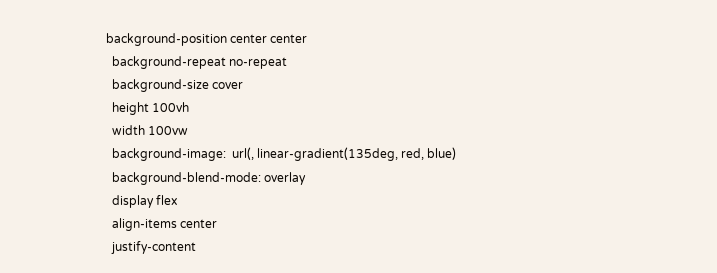background-position center center
  background-repeat no-repeat
  background-size cover
  height 100vh
  width 100vw
  background-image:  url(, linear-gradient(135deg, red, blue)
  background-blend-mode: overlay
  display flex
  align-items center
  justify-content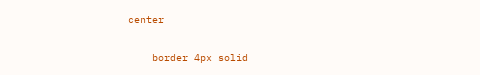center

    border 4px solid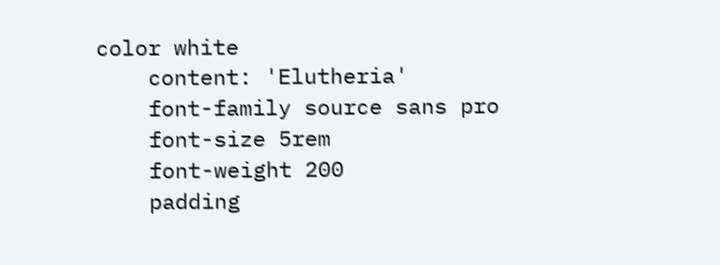color white
    content: 'Elutheria'
    font-family source sans pro
    font-size 5rem
    font-weight 200
    padding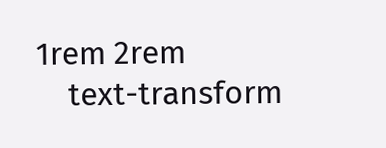1rem 2rem
    text-transform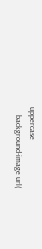uppercase
    background-image url(